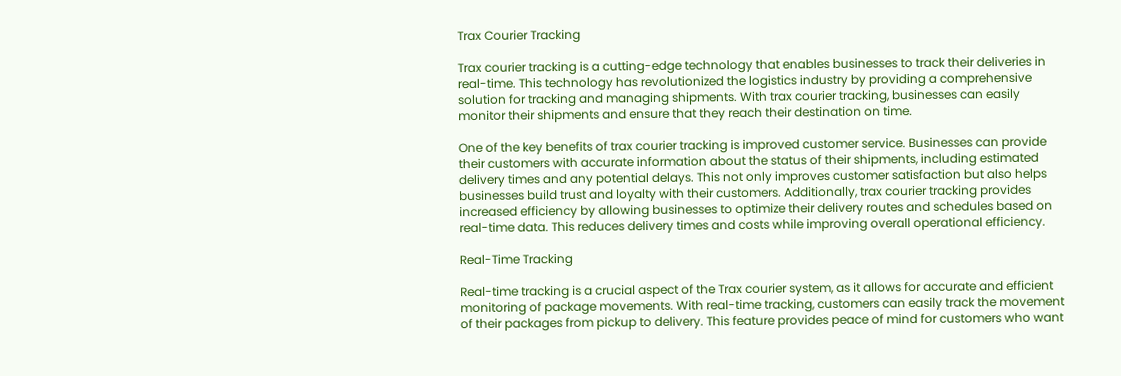Trax Courier Tracking

Trax courier tracking is a cutting-edge technology that enables businesses to track their deliveries in real-time. This technology has revolutionized the logistics industry by providing a comprehensive solution for tracking and managing shipments. With trax courier tracking, businesses can easily monitor their shipments and ensure that they reach their destination on time.

One of the key benefits of trax courier tracking is improved customer service. Businesses can provide their customers with accurate information about the status of their shipments, including estimated delivery times and any potential delays. This not only improves customer satisfaction but also helps businesses build trust and loyalty with their customers. Additionally, trax courier tracking provides increased efficiency by allowing businesses to optimize their delivery routes and schedules based on real-time data. This reduces delivery times and costs while improving overall operational efficiency.

Real-Time Tracking

Real-time tracking is a crucial aspect of the Trax courier system, as it allows for accurate and efficient monitoring of package movements. With real-time tracking, customers can easily track the movement of their packages from pickup to delivery. This feature provides peace of mind for customers who want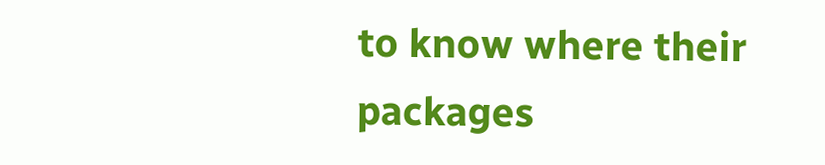to know where their packages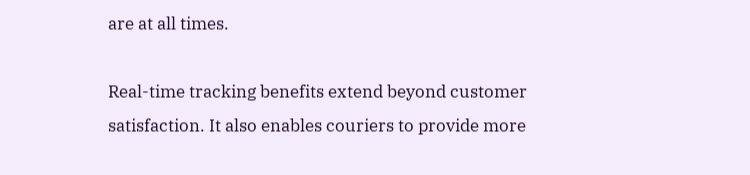are at all times.

Real-time tracking benefits extend beyond customer satisfaction. It also enables couriers to provide more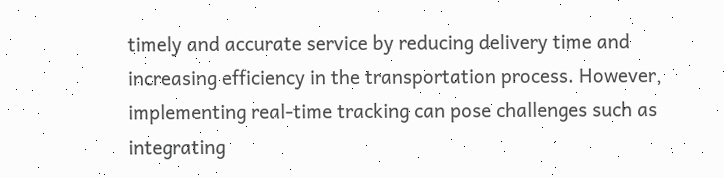timely and accurate service by reducing delivery time and increasing efficiency in the transportation process. However, implementing real-time tracking can pose challenges such as integrating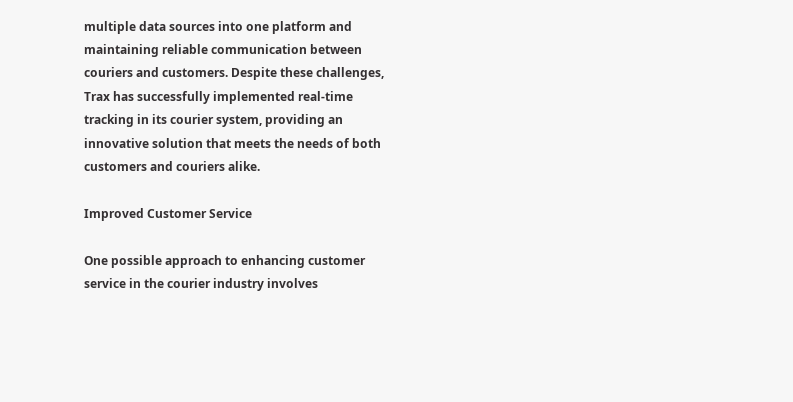multiple data sources into one platform and maintaining reliable communication between couriers and customers. Despite these challenges, Trax has successfully implemented real-time tracking in its courier system, providing an innovative solution that meets the needs of both customers and couriers alike.

Improved Customer Service

One possible approach to enhancing customer service in the courier industry involves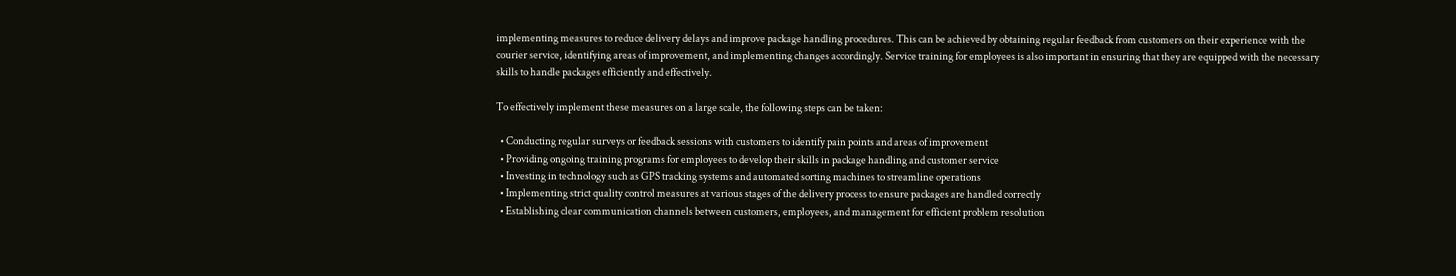implementing measures to reduce delivery delays and improve package handling procedures. This can be achieved by obtaining regular feedback from customers on their experience with the courier service, identifying areas of improvement, and implementing changes accordingly. Service training for employees is also important in ensuring that they are equipped with the necessary skills to handle packages efficiently and effectively.

To effectively implement these measures on a large scale, the following steps can be taken:

  • Conducting regular surveys or feedback sessions with customers to identify pain points and areas of improvement
  • Providing ongoing training programs for employees to develop their skills in package handling and customer service
  • Investing in technology such as GPS tracking systems and automated sorting machines to streamline operations
  • Implementing strict quality control measures at various stages of the delivery process to ensure packages are handled correctly
  • Establishing clear communication channels between customers, employees, and management for efficient problem resolution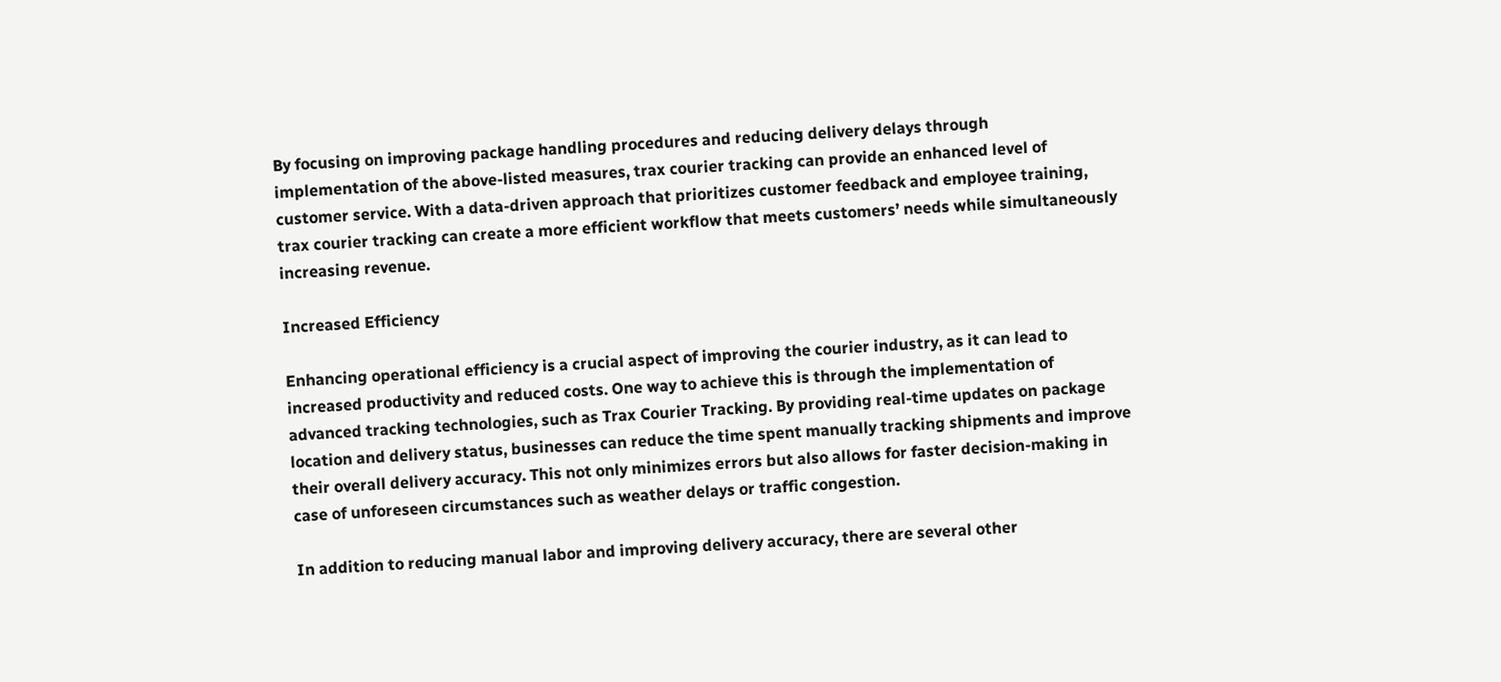By focusing on improving package handling procedures and reducing delivery delays through implementation of the above-listed measures, trax courier tracking can provide an enhanced level of customer service. With a data-driven approach that prioritizes customer feedback and employee training, trax courier tracking can create a more efficient workflow that meets customers’ needs while simultaneously increasing revenue.

Increased Efficiency

Enhancing operational efficiency is a crucial aspect of improving the courier industry, as it can lead to increased productivity and reduced costs. One way to achieve this is through the implementation of advanced tracking technologies, such as Trax Courier Tracking. By providing real-time updates on package location and delivery status, businesses can reduce the time spent manually tracking shipments and improve their overall delivery accuracy. This not only minimizes errors but also allows for faster decision-making in case of unforeseen circumstances such as weather delays or traffic congestion.

In addition to reducing manual labor and improving delivery accuracy, there are several other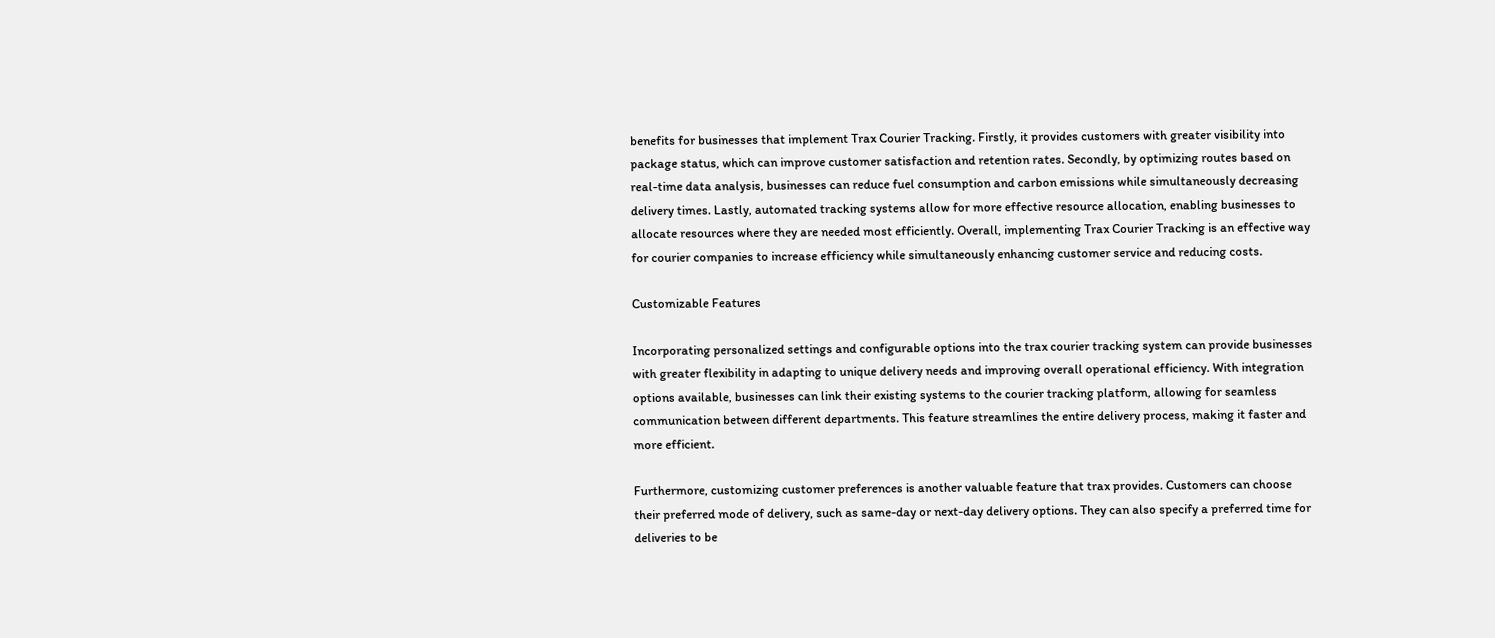benefits for businesses that implement Trax Courier Tracking. Firstly, it provides customers with greater visibility into package status, which can improve customer satisfaction and retention rates. Secondly, by optimizing routes based on real-time data analysis, businesses can reduce fuel consumption and carbon emissions while simultaneously decreasing delivery times. Lastly, automated tracking systems allow for more effective resource allocation, enabling businesses to allocate resources where they are needed most efficiently. Overall, implementing Trax Courier Tracking is an effective way for courier companies to increase efficiency while simultaneously enhancing customer service and reducing costs.

Customizable Features

Incorporating personalized settings and configurable options into the trax courier tracking system can provide businesses with greater flexibility in adapting to unique delivery needs and improving overall operational efficiency. With integration options available, businesses can link their existing systems to the courier tracking platform, allowing for seamless communication between different departments. This feature streamlines the entire delivery process, making it faster and more efficient.

Furthermore, customizing customer preferences is another valuable feature that trax provides. Customers can choose their preferred mode of delivery, such as same-day or next-day delivery options. They can also specify a preferred time for deliveries to be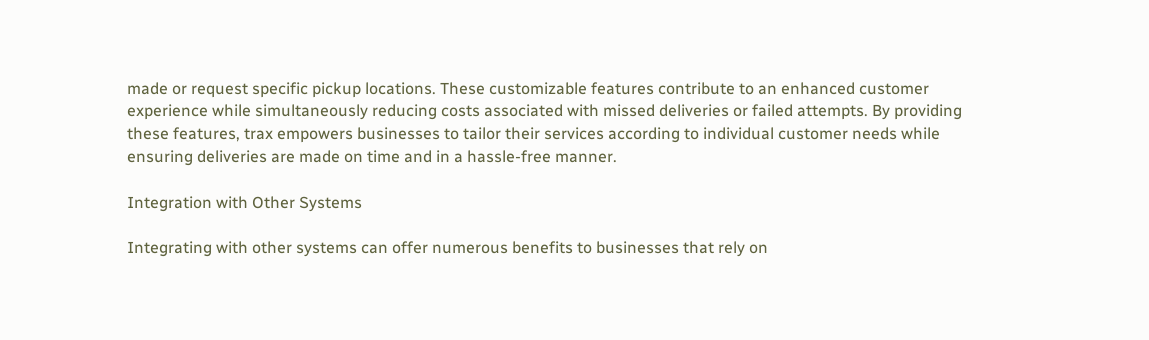made or request specific pickup locations. These customizable features contribute to an enhanced customer experience while simultaneously reducing costs associated with missed deliveries or failed attempts. By providing these features, trax empowers businesses to tailor their services according to individual customer needs while ensuring deliveries are made on time and in a hassle-free manner.

Integration with Other Systems

Integrating with other systems can offer numerous benefits to businesses that rely on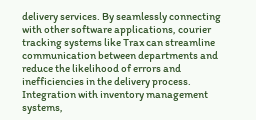delivery services. By seamlessly connecting with other software applications, courier tracking systems like Trax can streamline communication between departments and reduce the likelihood of errors and inefficiencies in the delivery process. Integration with inventory management systems,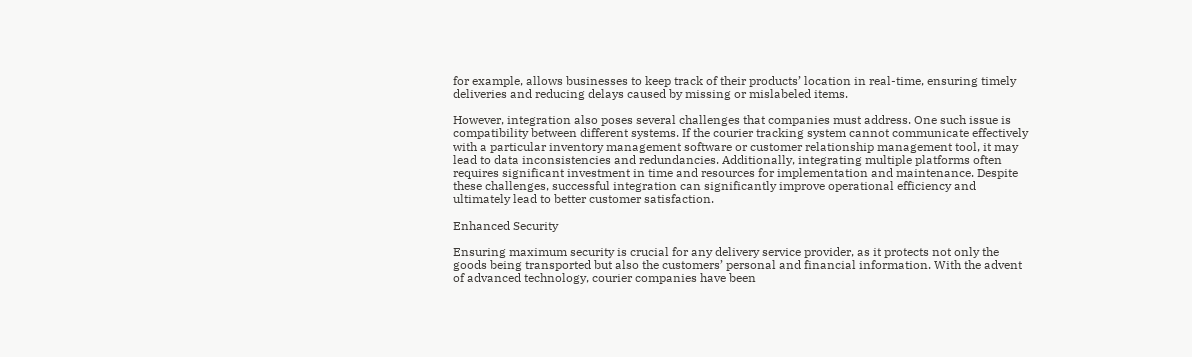for example, allows businesses to keep track of their products’ location in real-time, ensuring timely deliveries and reducing delays caused by missing or mislabeled items.

However, integration also poses several challenges that companies must address. One such issue is compatibility between different systems. If the courier tracking system cannot communicate effectively with a particular inventory management software or customer relationship management tool, it may lead to data inconsistencies and redundancies. Additionally, integrating multiple platforms often requires significant investment in time and resources for implementation and maintenance. Despite these challenges, successful integration can significantly improve operational efficiency and ultimately lead to better customer satisfaction.

Enhanced Security

Ensuring maximum security is crucial for any delivery service provider, as it protects not only the goods being transported but also the customers’ personal and financial information. With the advent of advanced technology, courier companies have been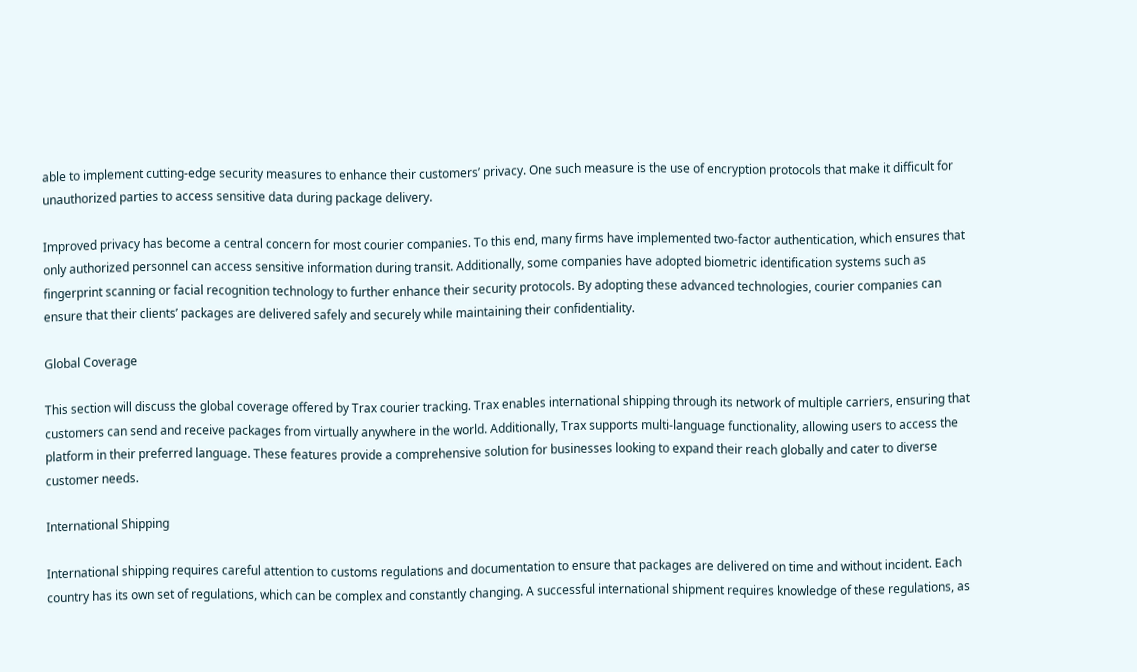able to implement cutting-edge security measures to enhance their customers’ privacy. One such measure is the use of encryption protocols that make it difficult for unauthorized parties to access sensitive data during package delivery.

Improved privacy has become a central concern for most courier companies. To this end, many firms have implemented two-factor authentication, which ensures that only authorized personnel can access sensitive information during transit. Additionally, some companies have adopted biometric identification systems such as fingerprint scanning or facial recognition technology to further enhance their security protocols. By adopting these advanced technologies, courier companies can ensure that their clients’ packages are delivered safely and securely while maintaining their confidentiality.

Global Coverage

This section will discuss the global coverage offered by Trax courier tracking. Trax enables international shipping through its network of multiple carriers, ensuring that customers can send and receive packages from virtually anywhere in the world. Additionally, Trax supports multi-language functionality, allowing users to access the platform in their preferred language. These features provide a comprehensive solution for businesses looking to expand their reach globally and cater to diverse customer needs.

International Shipping

International shipping requires careful attention to customs regulations and documentation to ensure that packages are delivered on time and without incident. Each country has its own set of regulations, which can be complex and constantly changing. A successful international shipment requires knowledge of these regulations, as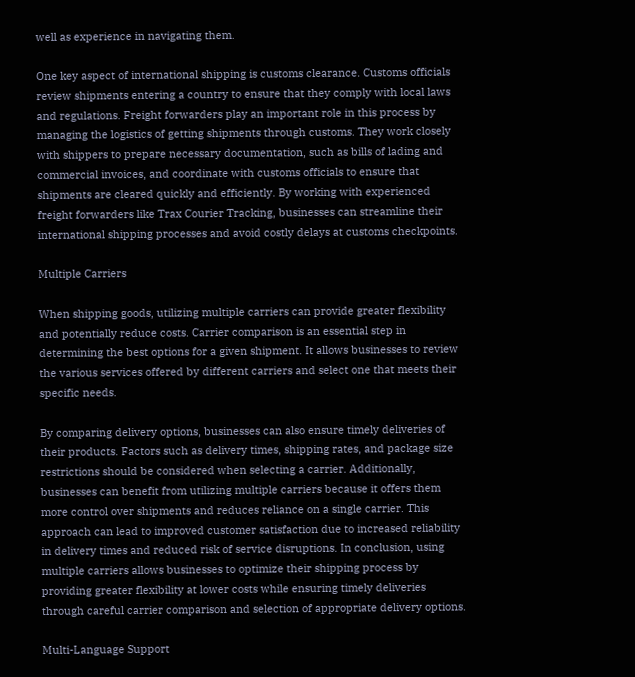well as experience in navigating them.

One key aspect of international shipping is customs clearance. Customs officials review shipments entering a country to ensure that they comply with local laws and regulations. Freight forwarders play an important role in this process by managing the logistics of getting shipments through customs. They work closely with shippers to prepare necessary documentation, such as bills of lading and commercial invoices, and coordinate with customs officials to ensure that shipments are cleared quickly and efficiently. By working with experienced freight forwarders like Trax Courier Tracking, businesses can streamline their international shipping processes and avoid costly delays at customs checkpoints.

Multiple Carriers

When shipping goods, utilizing multiple carriers can provide greater flexibility and potentially reduce costs. Carrier comparison is an essential step in determining the best options for a given shipment. It allows businesses to review the various services offered by different carriers and select one that meets their specific needs.

By comparing delivery options, businesses can also ensure timely deliveries of their products. Factors such as delivery times, shipping rates, and package size restrictions should be considered when selecting a carrier. Additionally, businesses can benefit from utilizing multiple carriers because it offers them more control over shipments and reduces reliance on a single carrier. This approach can lead to improved customer satisfaction due to increased reliability in delivery times and reduced risk of service disruptions. In conclusion, using multiple carriers allows businesses to optimize their shipping process by providing greater flexibility at lower costs while ensuring timely deliveries through careful carrier comparison and selection of appropriate delivery options.

Multi-Language Support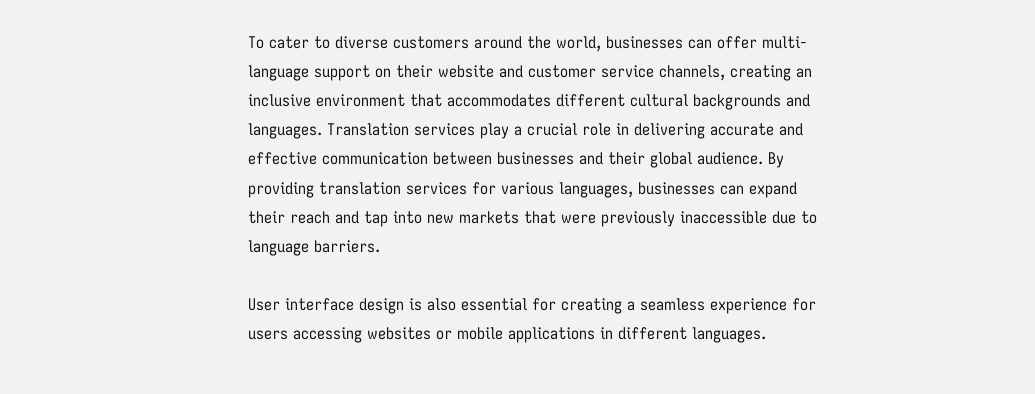To cater to diverse customers around the world, businesses can offer multi-language support on their website and customer service channels, creating an inclusive environment that accommodates different cultural backgrounds and languages. Translation services play a crucial role in delivering accurate and effective communication between businesses and their global audience. By providing translation services for various languages, businesses can expand their reach and tap into new markets that were previously inaccessible due to language barriers.

User interface design is also essential for creating a seamless experience for users accessing websites or mobile applications in different languages.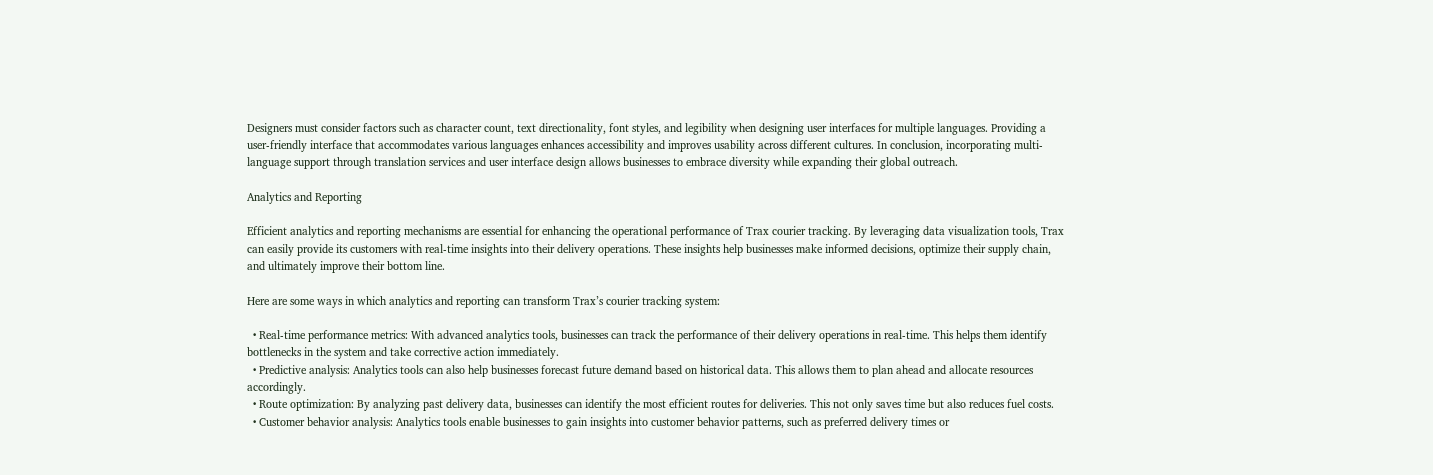Designers must consider factors such as character count, text directionality, font styles, and legibility when designing user interfaces for multiple languages. Providing a user-friendly interface that accommodates various languages enhances accessibility and improves usability across different cultures. In conclusion, incorporating multi-language support through translation services and user interface design allows businesses to embrace diversity while expanding their global outreach.

Analytics and Reporting

Efficient analytics and reporting mechanisms are essential for enhancing the operational performance of Trax courier tracking. By leveraging data visualization tools, Trax can easily provide its customers with real-time insights into their delivery operations. These insights help businesses make informed decisions, optimize their supply chain, and ultimately improve their bottom line.

Here are some ways in which analytics and reporting can transform Trax’s courier tracking system:

  • Real-time performance metrics: With advanced analytics tools, businesses can track the performance of their delivery operations in real-time. This helps them identify bottlenecks in the system and take corrective action immediately.
  • Predictive analysis: Analytics tools can also help businesses forecast future demand based on historical data. This allows them to plan ahead and allocate resources accordingly.
  • Route optimization: By analyzing past delivery data, businesses can identify the most efficient routes for deliveries. This not only saves time but also reduces fuel costs.
  • Customer behavior analysis: Analytics tools enable businesses to gain insights into customer behavior patterns, such as preferred delivery times or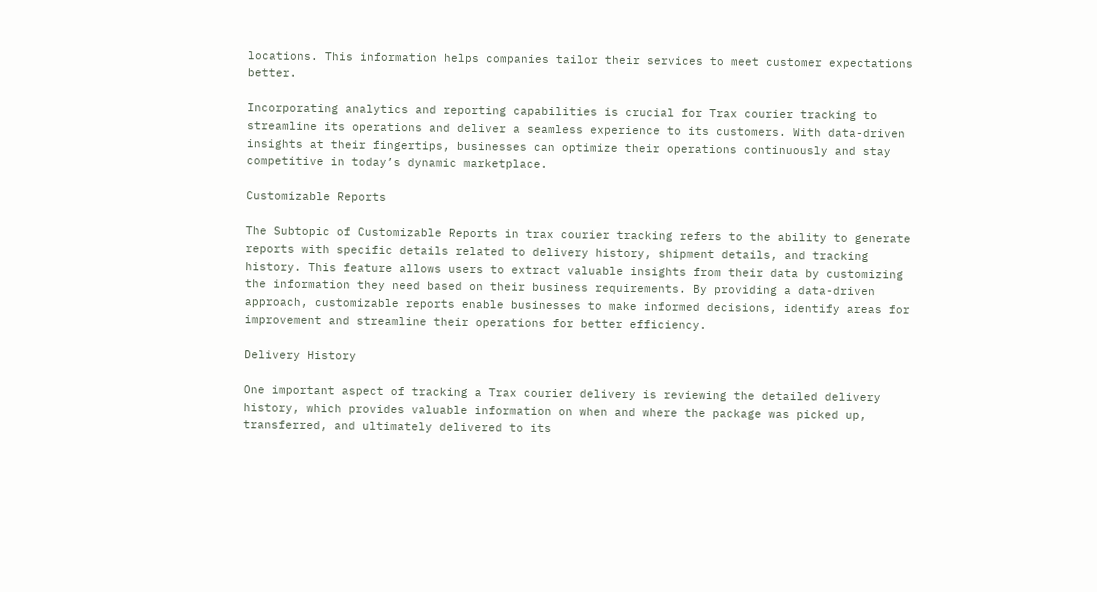locations. This information helps companies tailor their services to meet customer expectations better.

Incorporating analytics and reporting capabilities is crucial for Trax courier tracking to streamline its operations and deliver a seamless experience to its customers. With data-driven insights at their fingertips, businesses can optimize their operations continuously and stay competitive in today’s dynamic marketplace.

Customizable Reports

The Subtopic of Customizable Reports in trax courier tracking refers to the ability to generate reports with specific details related to delivery history, shipment details, and tracking history. This feature allows users to extract valuable insights from their data by customizing the information they need based on their business requirements. By providing a data-driven approach, customizable reports enable businesses to make informed decisions, identify areas for improvement and streamline their operations for better efficiency.

Delivery History

One important aspect of tracking a Trax courier delivery is reviewing the detailed delivery history, which provides valuable information on when and where the package was picked up, transferred, and ultimately delivered to its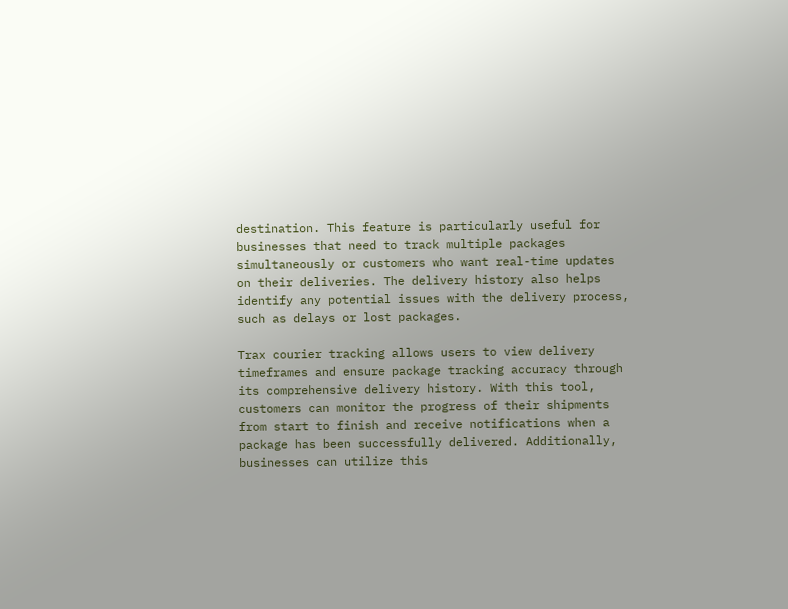destination. This feature is particularly useful for businesses that need to track multiple packages simultaneously or customers who want real-time updates on their deliveries. The delivery history also helps identify any potential issues with the delivery process, such as delays or lost packages.

Trax courier tracking allows users to view delivery timeframes and ensure package tracking accuracy through its comprehensive delivery history. With this tool, customers can monitor the progress of their shipments from start to finish and receive notifications when a package has been successfully delivered. Additionally, businesses can utilize this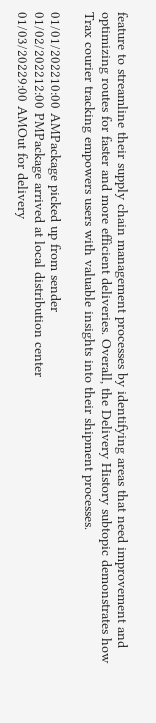feature to streamline their supply chain management processes by identifying areas that need improvement and optimizing routes for faster and more efficient deliveries. Overall, the Delivery History subtopic demonstrates how Trax courier tracking empowers users with valuable insights into their shipment processes.

01/01/202210:00 AMPackage picked up from sender
01/02/202212:00 PMPackage arrived at local distribution center
01/03/20229:00 AMOut for delivery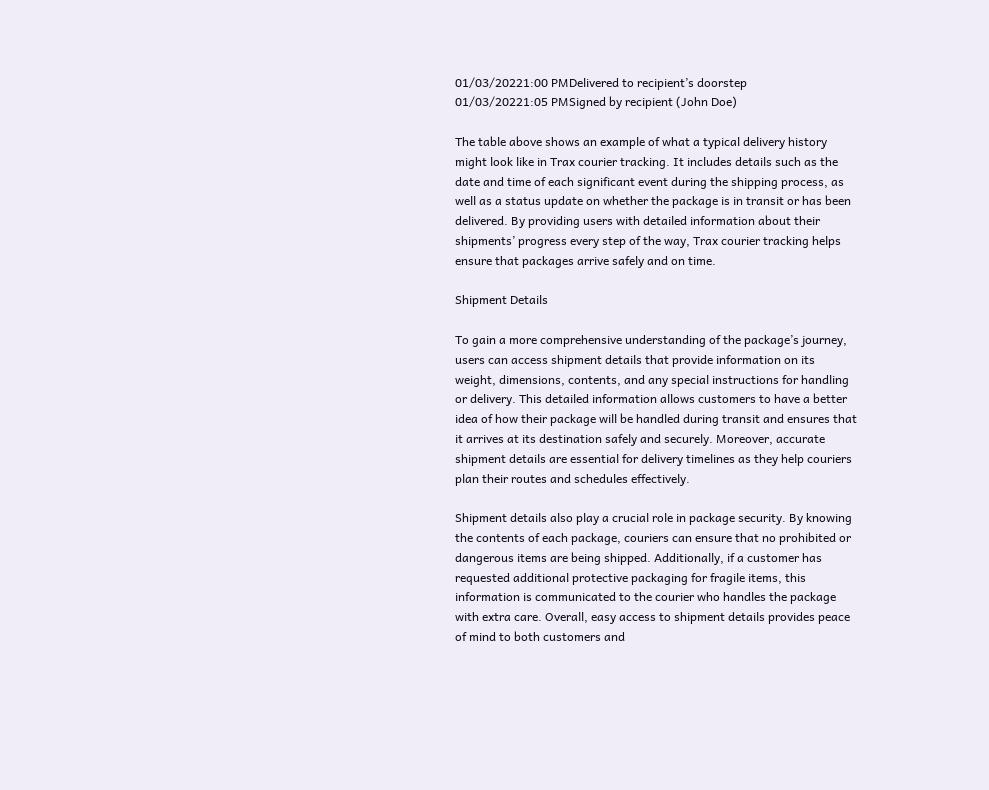01/03/20221:00 PMDelivered to recipient’s doorstep
01/03/20221:05 PMSigned by recipient (John Doe)

The table above shows an example of what a typical delivery history might look like in Trax courier tracking. It includes details such as the date and time of each significant event during the shipping process, as well as a status update on whether the package is in transit or has been delivered. By providing users with detailed information about their shipments’ progress every step of the way, Trax courier tracking helps ensure that packages arrive safely and on time.

Shipment Details

To gain a more comprehensive understanding of the package’s journey, users can access shipment details that provide information on its weight, dimensions, contents, and any special instructions for handling or delivery. This detailed information allows customers to have a better idea of how their package will be handled during transit and ensures that it arrives at its destination safely and securely. Moreover, accurate shipment details are essential for delivery timelines as they help couriers plan their routes and schedules effectively.

Shipment details also play a crucial role in package security. By knowing the contents of each package, couriers can ensure that no prohibited or dangerous items are being shipped. Additionally, if a customer has requested additional protective packaging for fragile items, this information is communicated to the courier who handles the package with extra care. Overall, easy access to shipment details provides peace of mind to both customers and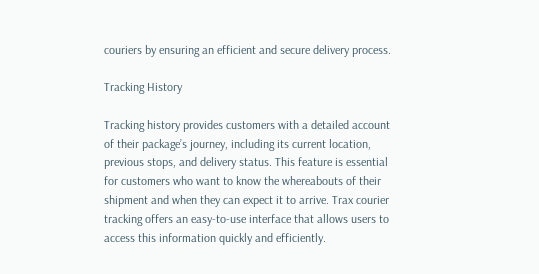couriers by ensuring an efficient and secure delivery process.

Tracking History

Tracking history provides customers with a detailed account of their package’s journey, including its current location, previous stops, and delivery status. This feature is essential for customers who want to know the whereabouts of their shipment and when they can expect it to arrive. Trax courier tracking offers an easy-to-use interface that allows users to access this information quickly and efficiently.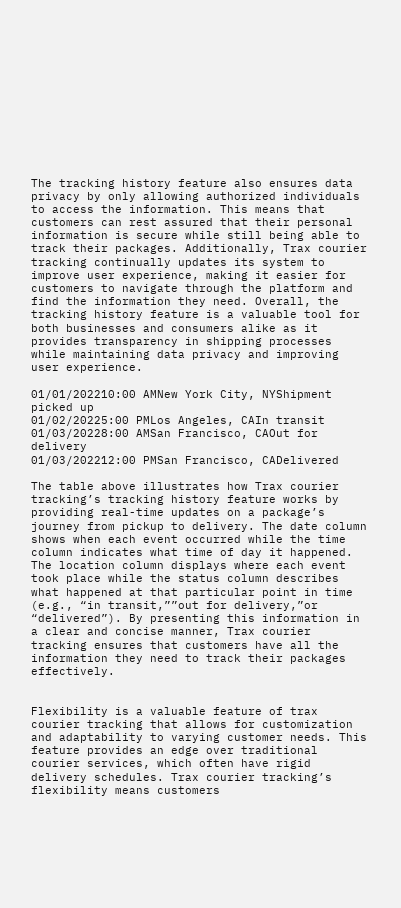The tracking history feature also ensures data privacy by only allowing authorized individuals to access the information. This means that customers can rest assured that their personal information is secure while still being able to track their packages. Additionally, Trax courier tracking continually updates its system to improve user experience, making it easier for customers to navigate through the platform and find the information they need. Overall, the tracking history feature is a valuable tool for both businesses and consumers alike as it provides transparency in shipping processes while maintaining data privacy and improving user experience.

01/01/202210:00 AMNew York City, NYShipment picked up
01/02/20225:00 PMLos Angeles, CAIn transit
01/03/20228:00 AMSan Francisco, CAOut for delivery
01/03/202212:00 PMSan Francisco, CADelivered

The table above illustrates how Trax courier tracking’s tracking history feature works by providing real-time updates on a package’s journey from pickup to delivery. The date column shows when each event occurred while the time column indicates what time of day it happened. The location column displays where each event took place while the status column describes what happened at that particular point in time (e.g., “in transit,””out for delivery,”or “delivered”). By presenting this information in a clear and concise manner, Trax courier tracking ensures that customers have all the information they need to track their packages effectively.


Flexibility is a valuable feature of trax courier tracking that allows for customization and adaptability to varying customer needs. This feature provides an edge over traditional courier services, which often have rigid delivery schedules. Trax courier tracking’s flexibility means customers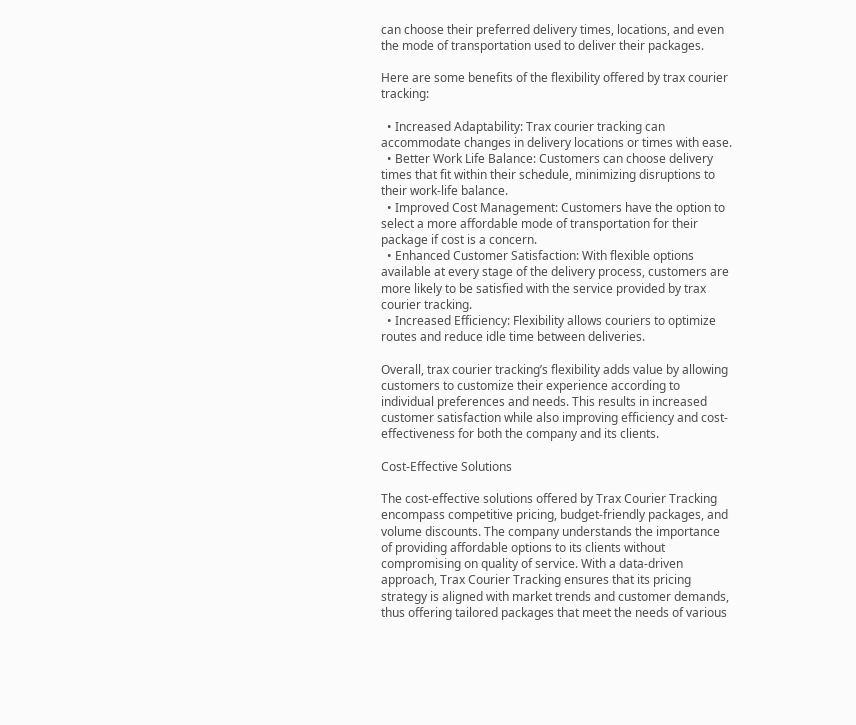can choose their preferred delivery times, locations, and even the mode of transportation used to deliver their packages.

Here are some benefits of the flexibility offered by trax courier tracking:

  • Increased Adaptability: Trax courier tracking can accommodate changes in delivery locations or times with ease.
  • Better Work Life Balance: Customers can choose delivery times that fit within their schedule, minimizing disruptions to their work-life balance.
  • Improved Cost Management: Customers have the option to select a more affordable mode of transportation for their package if cost is a concern.
  • Enhanced Customer Satisfaction: With flexible options available at every stage of the delivery process, customers are more likely to be satisfied with the service provided by trax courier tracking.
  • Increased Efficiency: Flexibility allows couriers to optimize routes and reduce idle time between deliveries.

Overall, trax courier tracking’s flexibility adds value by allowing customers to customize their experience according to individual preferences and needs. This results in increased customer satisfaction while also improving efficiency and cost-effectiveness for both the company and its clients.

Cost-Effective Solutions

The cost-effective solutions offered by Trax Courier Tracking encompass competitive pricing, budget-friendly packages, and volume discounts. The company understands the importance of providing affordable options to its clients without compromising on quality of service. With a data-driven approach, Trax Courier Tracking ensures that its pricing strategy is aligned with market trends and customer demands, thus offering tailored packages that meet the needs of various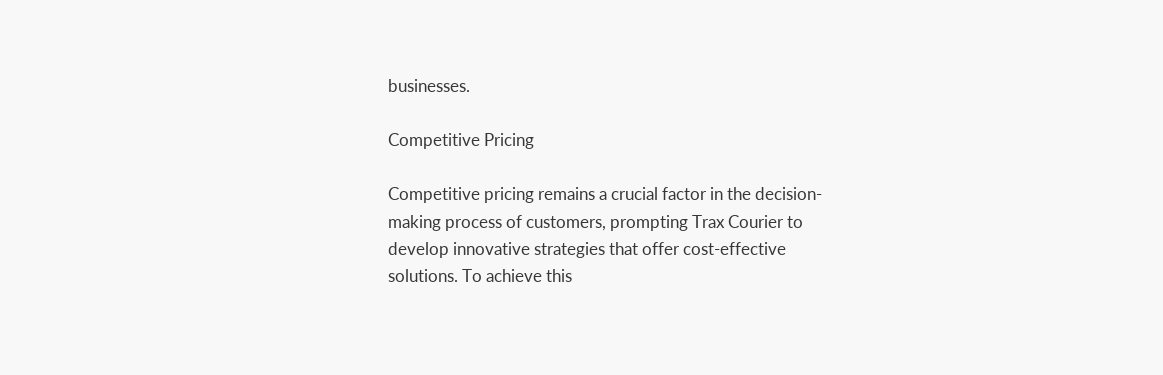businesses.

Competitive Pricing

Competitive pricing remains a crucial factor in the decision-making process of customers, prompting Trax Courier to develop innovative strategies that offer cost-effective solutions. To achieve this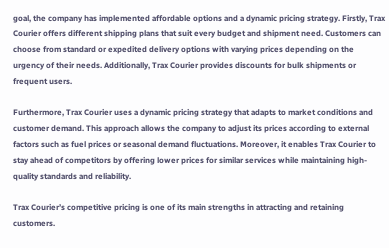goal, the company has implemented affordable options and a dynamic pricing strategy. Firstly, Trax Courier offers different shipping plans that suit every budget and shipment need. Customers can choose from standard or expedited delivery options with varying prices depending on the urgency of their needs. Additionally, Trax Courier provides discounts for bulk shipments or frequent users.

Furthermore, Trax Courier uses a dynamic pricing strategy that adapts to market conditions and customer demand. This approach allows the company to adjust its prices according to external factors such as fuel prices or seasonal demand fluctuations. Moreover, it enables Trax Courier to stay ahead of competitors by offering lower prices for similar services while maintaining high-quality standards and reliability.

Trax Courier’s competitive pricing is one of its main strengths in attracting and retaining customers.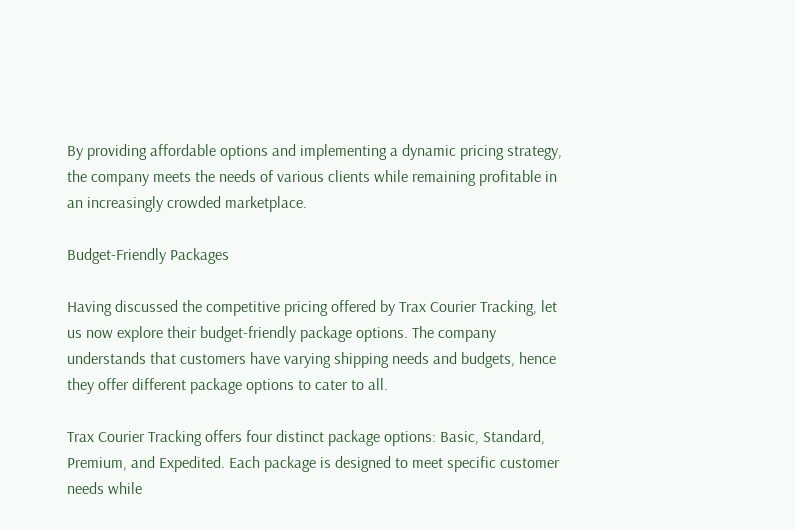By providing affordable options and implementing a dynamic pricing strategy, the company meets the needs of various clients while remaining profitable in an increasingly crowded marketplace.

Budget-Friendly Packages

Having discussed the competitive pricing offered by Trax Courier Tracking, let us now explore their budget-friendly package options. The company understands that customers have varying shipping needs and budgets, hence they offer different package options to cater to all.

Trax Courier Tracking offers four distinct package options: Basic, Standard, Premium, and Expedited. Each package is designed to meet specific customer needs while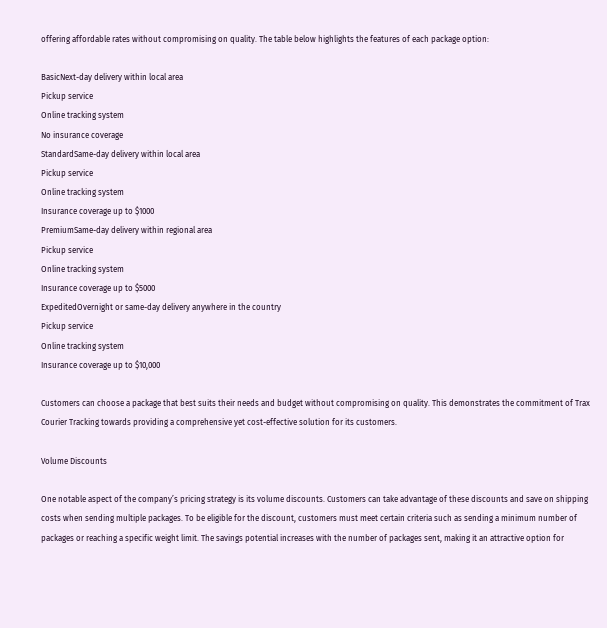offering affordable rates without compromising on quality. The table below highlights the features of each package option:

BasicNext-day delivery within local area
Pickup service
Online tracking system
No insurance coverage
StandardSame-day delivery within local area
Pickup service
Online tracking system
Insurance coverage up to $1000
PremiumSame-day delivery within regional area
Pickup service
Online tracking system
Insurance coverage up to $5000
ExpeditedOvernight or same-day delivery anywhere in the country
Pickup service
Online tracking system
Insurance coverage up to $10,000

Customers can choose a package that best suits their needs and budget without compromising on quality. This demonstrates the commitment of Trax Courier Tracking towards providing a comprehensive yet cost-effective solution for its customers.

Volume Discounts

One notable aspect of the company’s pricing strategy is its volume discounts. Customers can take advantage of these discounts and save on shipping costs when sending multiple packages. To be eligible for the discount, customers must meet certain criteria such as sending a minimum number of packages or reaching a specific weight limit. The savings potential increases with the number of packages sent, making it an attractive option for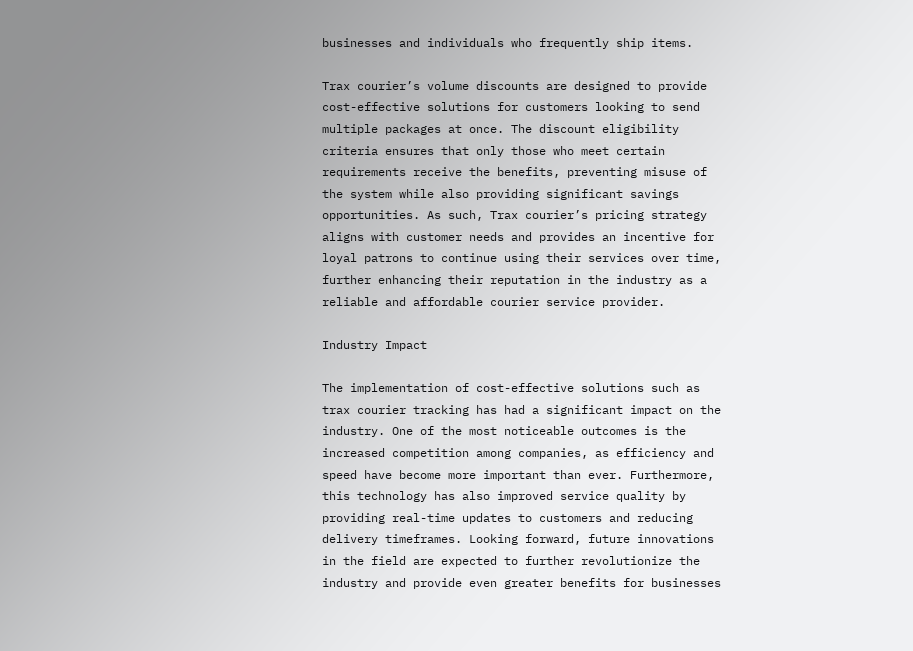businesses and individuals who frequently ship items.

Trax courier’s volume discounts are designed to provide cost-effective solutions for customers looking to send multiple packages at once. The discount eligibility criteria ensures that only those who meet certain requirements receive the benefits, preventing misuse of the system while also providing significant savings opportunities. As such, Trax courier’s pricing strategy aligns with customer needs and provides an incentive for loyal patrons to continue using their services over time, further enhancing their reputation in the industry as a reliable and affordable courier service provider.

Industry Impact

The implementation of cost-effective solutions such as trax courier tracking has had a significant impact on the industry. One of the most noticeable outcomes is the increased competition among companies, as efficiency and speed have become more important than ever. Furthermore, this technology has also improved service quality by providing real-time updates to customers and reducing delivery timeframes. Looking forward, future innovations in the field are expected to further revolutionize the industry and provide even greater benefits for businesses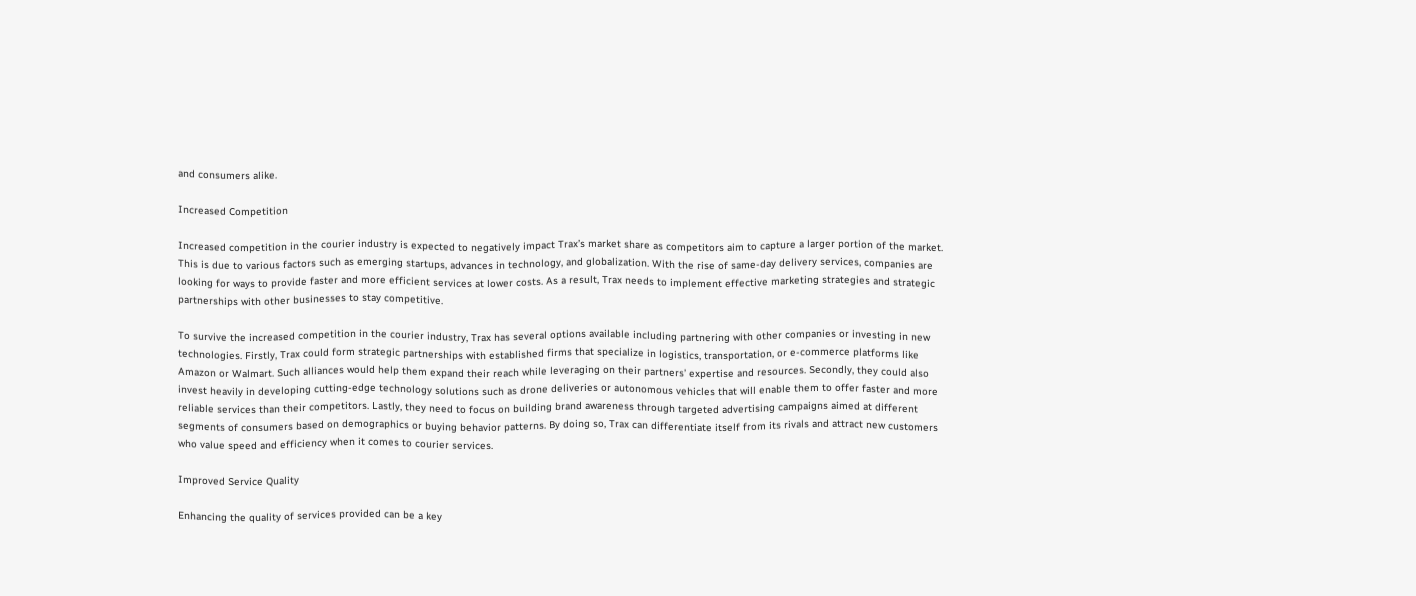and consumers alike.

Increased Competition

Increased competition in the courier industry is expected to negatively impact Trax’s market share as competitors aim to capture a larger portion of the market. This is due to various factors such as emerging startups, advances in technology, and globalization. With the rise of same-day delivery services, companies are looking for ways to provide faster and more efficient services at lower costs. As a result, Trax needs to implement effective marketing strategies and strategic partnerships with other businesses to stay competitive.

To survive the increased competition in the courier industry, Trax has several options available including partnering with other companies or investing in new technologies. Firstly, Trax could form strategic partnerships with established firms that specialize in logistics, transportation, or e-commerce platforms like Amazon or Walmart. Such alliances would help them expand their reach while leveraging on their partners’ expertise and resources. Secondly, they could also invest heavily in developing cutting-edge technology solutions such as drone deliveries or autonomous vehicles that will enable them to offer faster and more reliable services than their competitors. Lastly, they need to focus on building brand awareness through targeted advertising campaigns aimed at different segments of consumers based on demographics or buying behavior patterns. By doing so, Trax can differentiate itself from its rivals and attract new customers who value speed and efficiency when it comes to courier services.

Improved Service Quality

Enhancing the quality of services provided can be a key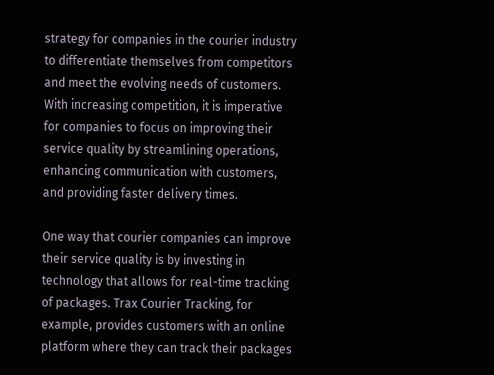strategy for companies in the courier industry to differentiate themselves from competitors and meet the evolving needs of customers. With increasing competition, it is imperative for companies to focus on improving their service quality by streamlining operations, enhancing communication with customers, and providing faster delivery times.

One way that courier companies can improve their service quality is by investing in technology that allows for real-time tracking of packages. Trax Courier Tracking, for example, provides customers with an online platform where they can track their packages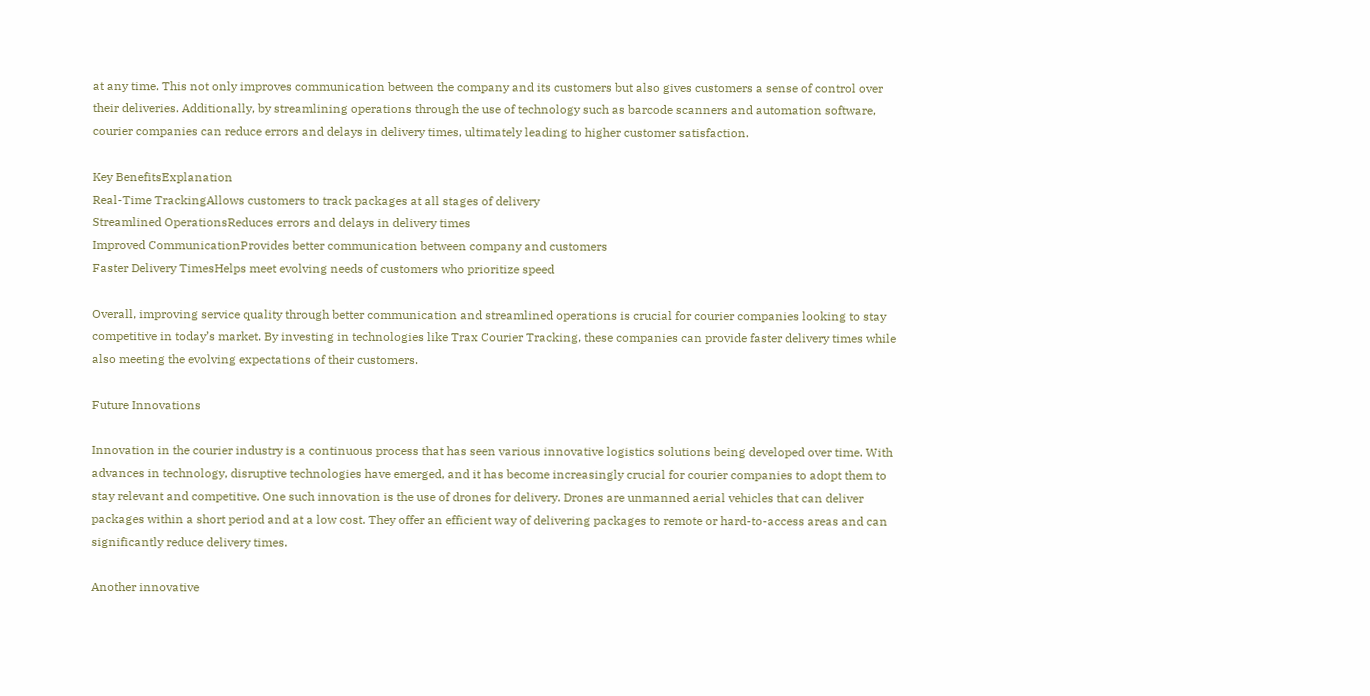at any time. This not only improves communication between the company and its customers but also gives customers a sense of control over their deliveries. Additionally, by streamlining operations through the use of technology such as barcode scanners and automation software, courier companies can reduce errors and delays in delivery times, ultimately leading to higher customer satisfaction.

Key BenefitsExplanation
Real-Time TrackingAllows customers to track packages at all stages of delivery
Streamlined OperationsReduces errors and delays in delivery times
Improved CommunicationProvides better communication between company and customers
Faster Delivery TimesHelps meet evolving needs of customers who prioritize speed

Overall, improving service quality through better communication and streamlined operations is crucial for courier companies looking to stay competitive in today’s market. By investing in technologies like Trax Courier Tracking, these companies can provide faster delivery times while also meeting the evolving expectations of their customers.

Future Innovations

Innovation in the courier industry is a continuous process that has seen various innovative logistics solutions being developed over time. With advances in technology, disruptive technologies have emerged, and it has become increasingly crucial for courier companies to adopt them to stay relevant and competitive. One such innovation is the use of drones for delivery. Drones are unmanned aerial vehicles that can deliver packages within a short period and at a low cost. They offer an efficient way of delivering packages to remote or hard-to-access areas and can significantly reduce delivery times.

Another innovative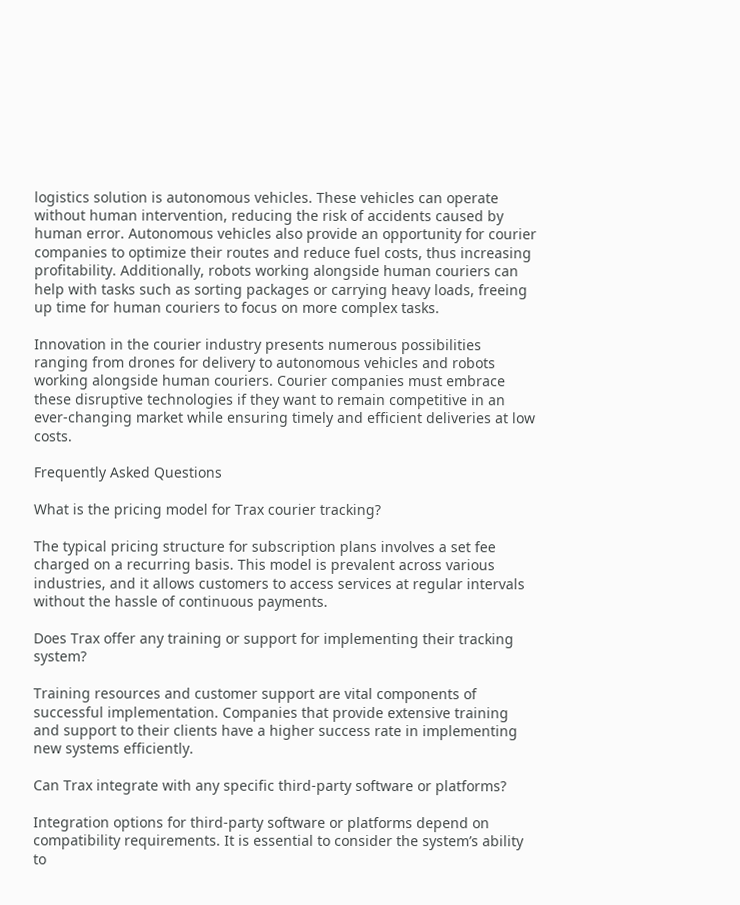logistics solution is autonomous vehicles. These vehicles can operate without human intervention, reducing the risk of accidents caused by human error. Autonomous vehicles also provide an opportunity for courier companies to optimize their routes and reduce fuel costs, thus increasing profitability. Additionally, robots working alongside human couriers can help with tasks such as sorting packages or carrying heavy loads, freeing up time for human couriers to focus on more complex tasks.

Innovation in the courier industry presents numerous possibilities ranging from drones for delivery to autonomous vehicles and robots working alongside human couriers. Courier companies must embrace these disruptive technologies if they want to remain competitive in an ever-changing market while ensuring timely and efficient deliveries at low costs.

Frequently Asked Questions

What is the pricing model for Trax courier tracking?

The typical pricing structure for subscription plans involves a set fee charged on a recurring basis. This model is prevalent across various industries, and it allows customers to access services at regular intervals without the hassle of continuous payments.

Does Trax offer any training or support for implementing their tracking system?

Training resources and customer support are vital components of successful implementation. Companies that provide extensive training and support to their clients have a higher success rate in implementing new systems efficiently.

Can Trax integrate with any specific third-party software or platforms?

Integration options for third-party software or platforms depend on compatibility requirements. It is essential to consider the system’s ability to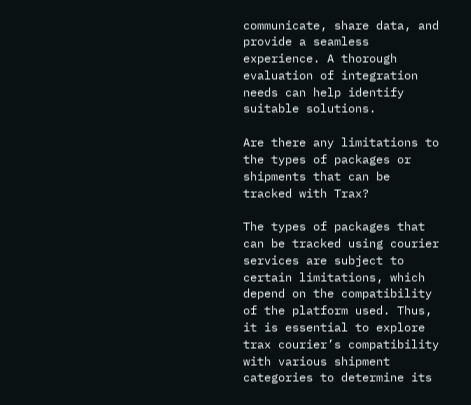communicate, share data, and provide a seamless experience. A thorough evaluation of integration needs can help identify suitable solutions.

Are there any limitations to the types of packages or shipments that can be tracked with Trax?

The types of packages that can be tracked using courier services are subject to certain limitations, which depend on the compatibility of the platform used. Thus, it is essential to explore trax courier’s compatibility with various shipment categories to determine its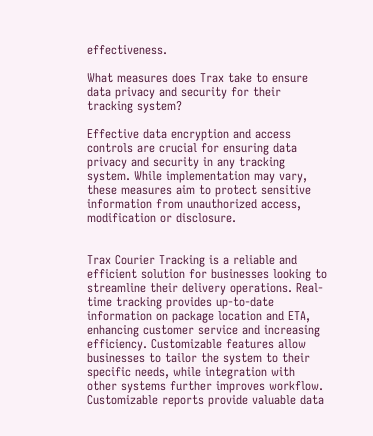effectiveness.

What measures does Trax take to ensure data privacy and security for their tracking system?

Effective data encryption and access controls are crucial for ensuring data privacy and security in any tracking system. While implementation may vary, these measures aim to protect sensitive information from unauthorized access, modification or disclosure.


Trax Courier Tracking is a reliable and efficient solution for businesses looking to streamline their delivery operations. Real-time tracking provides up-to-date information on package location and ETA, enhancing customer service and increasing efficiency. Customizable features allow businesses to tailor the system to their specific needs, while integration with other systems further improves workflow. Customizable reports provide valuable data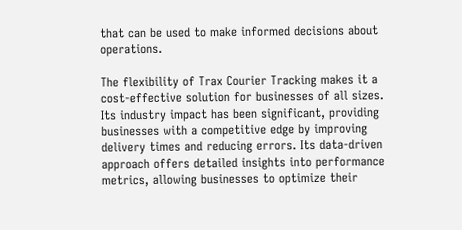that can be used to make informed decisions about operations.

The flexibility of Trax Courier Tracking makes it a cost-effective solution for businesses of all sizes. Its industry impact has been significant, providing businesses with a competitive edge by improving delivery times and reducing errors. Its data-driven approach offers detailed insights into performance metrics, allowing businesses to optimize their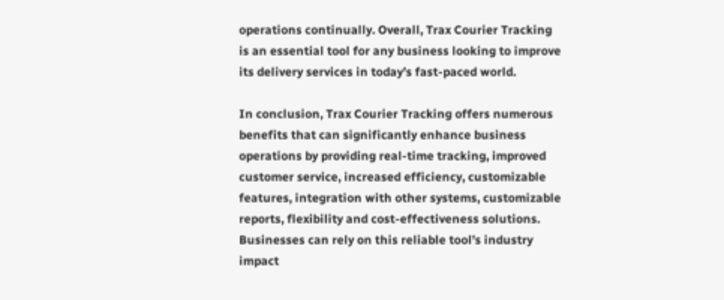operations continually. Overall, Trax Courier Tracking is an essential tool for any business looking to improve its delivery services in today’s fast-paced world.

In conclusion, Trax Courier Tracking offers numerous benefits that can significantly enhance business operations by providing real-time tracking, improved customer service, increased efficiency, customizable features, integration with other systems, customizable reports, flexibility and cost-effectiveness solutions. Businesses can rely on this reliable tool’s industry impact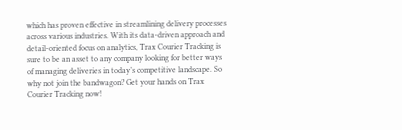which has proven effective in streamlining delivery processes across various industries. With its data-driven approach and detail-oriented focus on analytics, Trax Courier Tracking is sure to be an asset to any company looking for better ways of managing deliveries in today’s competitive landscape. So why not join the bandwagon? Get your hands on Trax Courier Tracking now!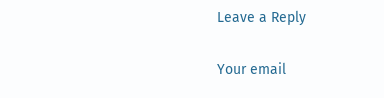Leave a Reply

Your email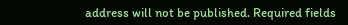address will not be published. Required fields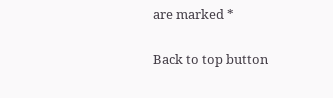are marked *

Back to top button